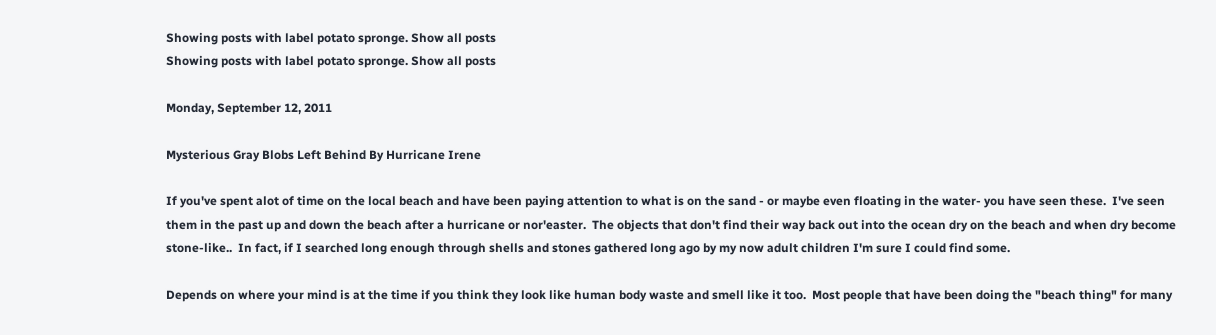Showing posts with label potato spronge. Show all posts
Showing posts with label potato spronge. Show all posts

Monday, September 12, 2011

Mysterious Gray Blobs Left Behind By Hurricane Irene

If you've spent alot of time on the local beach and have been paying attention to what is on the sand - or maybe even floating in the water- you have seen these.  I've seen them in the past up and down the beach after a hurricane or nor'easter.  The objects that don't find their way back out into the ocean dry on the beach and when dry become stone-like..  In fact, if I searched long enough through shells and stones gathered long ago by my now adult children I'm sure I could find some.

Depends on where your mind is at the time if you think they look like human body waste and smell like it too.  Most people that have been doing the "beach thing" for many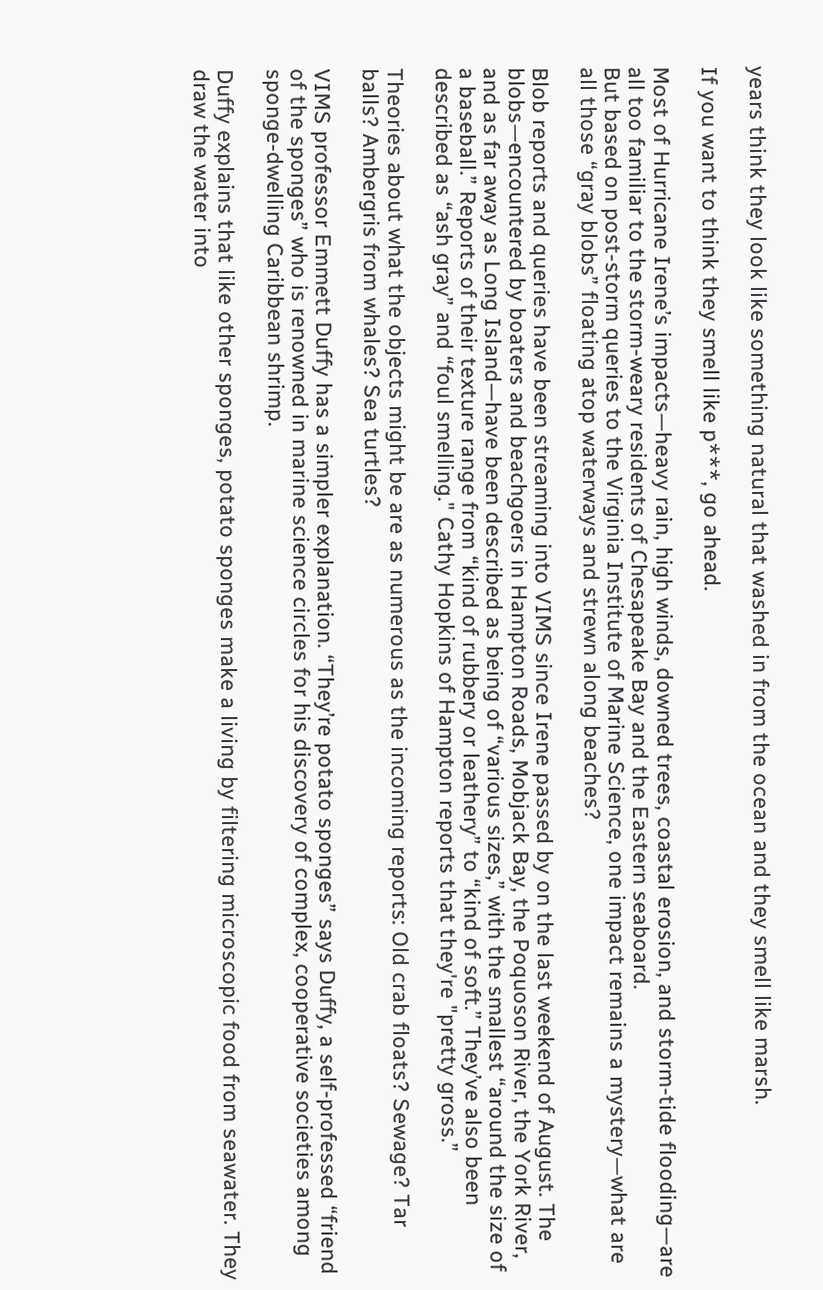years think they look like something natural that washed in from the ocean and they smell like marsh.

If you want to think they smell like p***, go ahead.

Most of Hurricane Irene’s impacts—heavy rain, high winds, downed trees, coastal erosion, and storm-tide flooding—are all too familiar to the storm-weary residents of Chesapeake Bay and the Eastern seaboard.
But based on post-storm queries to the Virginia Institute of Marine Science, one impact remains a mystery—what are all those “gray blobs” floating atop waterways and strewn along beaches?

Blob reports and queries have been streaming into VIMS since Irene passed by on the last weekend of August. The blobs—encountered by boaters and beachgoers in Hampton Roads, Mobjack Bay, the Poquoson River, the York River, and as far away as Long Island—have been described as being of “various sizes,” with the smallest “around the size of a baseball.” Reports of their texture range from “kind of rubbery or leathery” to “kind of soft.” They’ve also been described as “ash gray” and “foul smelling." Cathy Hopkins of Hampton reports that they're "pretty gross.”

Theories about what the objects might be are as numerous as the incoming reports: Old crab floats? Sewage? Tar balls? Ambergris from whales? Sea turtles?

VIMS professor Emmett Duffy has a simpler explanation. “They’re potato sponges” says Duffy, a self-professed “friend of the sponges” who is renowned in marine science circles for his discovery of complex, cooperative societies among sponge-dwelling Caribbean shrimp.

Duffy explains that like other sponges, potato sponges make a living by filtering microscopic food from seawater. They draw the water into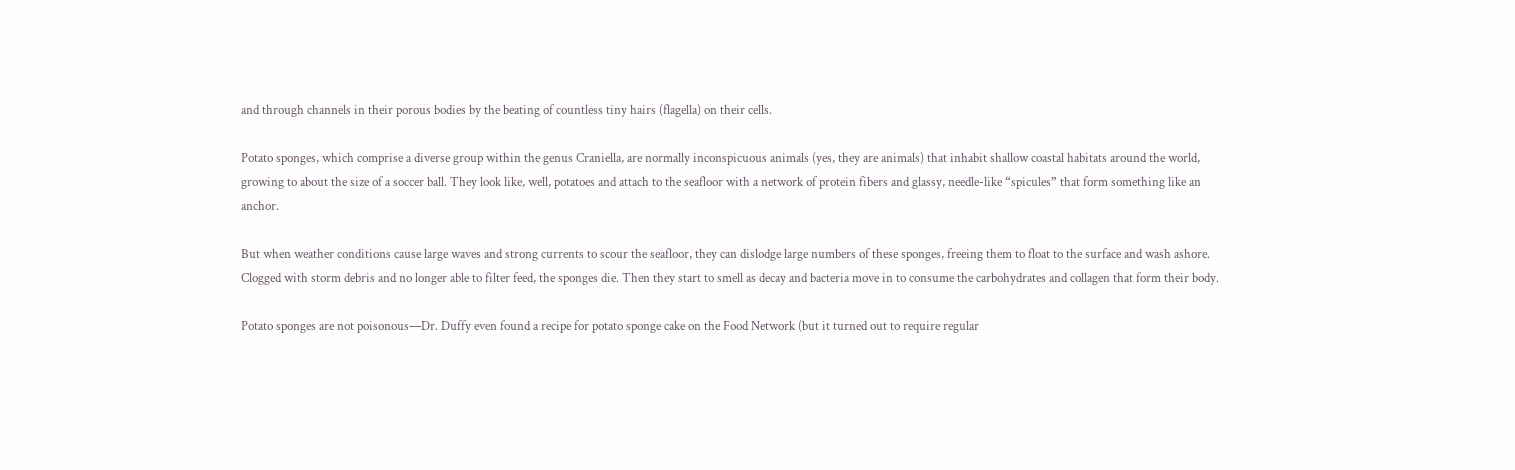and through channels in their porous bodies by the beating of countless tiny hairs (flagella) on their cells.

Potato sponges, which comprise a diverse group within the genus Craniella, are normally inconspicuous animals (yes, they are animals) that inhabit shallow coastal habitats around the world, growing to about the size of a soccer ball. They look like, well, potatoes and attach to the seafloor with a network of protein fibers and glassy, needle-like “spicules” that form something like an anchor.

But when weather conditions cause large waves and strong currents to scour the seafloor, they can dislodge large numbers of these sponges, freeing them to float to the surface and wash ashore. Clogged with storm debris and no longer able to filter feed, the sponges die. Then they start to smell as decay and bacteria move in to consume the carbohydrates and collagen that form their body.

Potato sponges are not poisonous—Dr. Duffy even found a recipe for potato sponge cake on the Food Network (but it turned out to require regular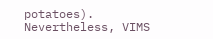potatoes). Nevertheless, VIMS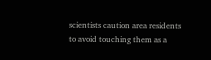scientists caution area residents to avoid touching them as a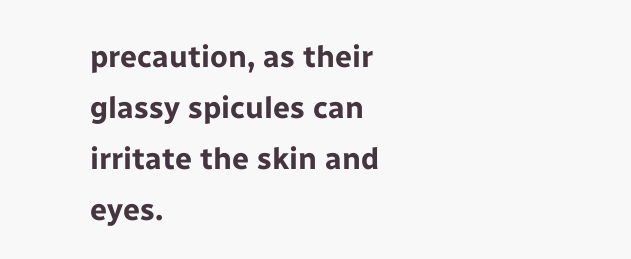precaution, as their glassy spicules can irritate the skin and eyes.